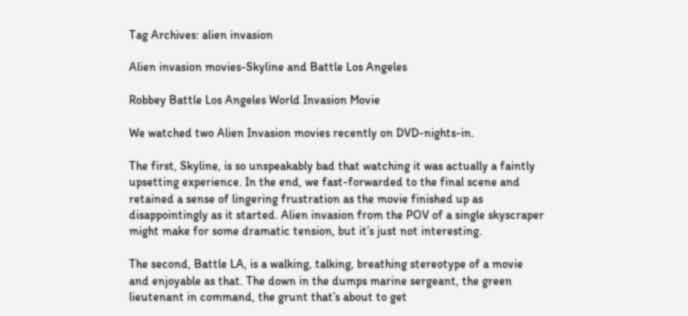Tag Archives: alien invasion

Alien invasion movies-Skyline and Battle Los Angeles

Robbey Battle Los Angeles World Invasion Movie

We watched two Alien Invasion movies recently on DVD-nights-in.

The first, Skyline, is so unspeakably bad that watching it was actually a faintly upsetting experience. In the end, we fast-forwarded to the final scene and retained a sense of lingering frustration as the movie finished up as disappointingly as it started. Alien invasion from the POV of a single skyscraper might make for some dramatic tension, but it’s just not interesting.

The second, Battle LA, is a walking, talking, breathing stereotype of a movie and enjoyable as that. The down in the dumps marine sergeant, the green lieutenant in command, the grunt that’s about to get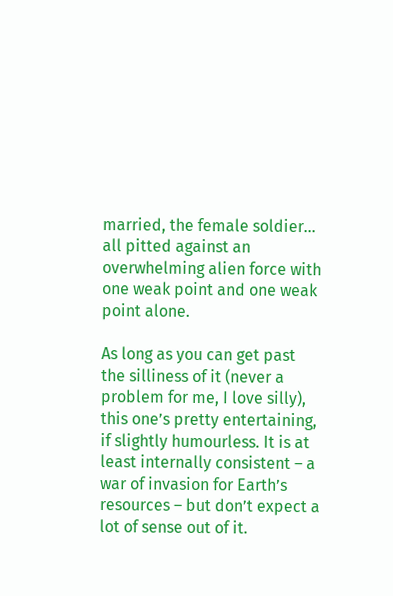married, the female soldier… all pitted against an overwhelming alien force with one weak point and one weak point alone.

As long as you can get past the silliness of it (never a problem for me, I love silly), this one’s pretty entertaining, if slightly humourless. It is at least internally consistent – a war of invasion for Earth’s resources – but don’t expect a lot of sense out of it.